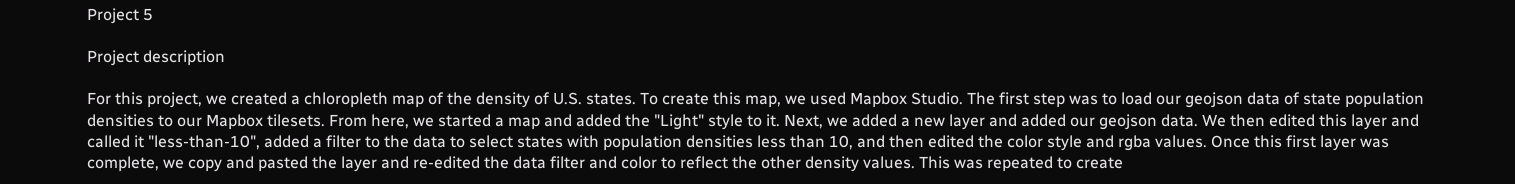Project 5

Project description

For this project, we created a chloropleth map of the density of U.S. states. To create this map, we used Mapbox Studio. The first step was to load our geojson data of state population densities to our Mapbox tilesets. From here, we started a map and added the "Light" style to it. Next, we added a new layer and added our geojson data. We then edited this layer and called it "less-than-10", added a filter to the data to select states with population densities less than 10, and then edited the color style and rgba values. Once this first layer was complete, we copy and pasted the layer and re-edited the data filter and color to reflect the other density values. This was repeated to create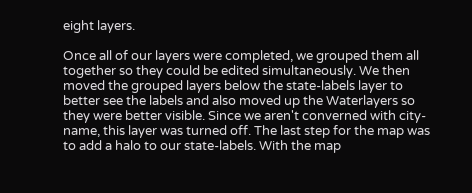eight layers.

Once all of our layers were completed, we grouped them all together so they could be edited simultaneously. We then moved the grouped layers below the state-labels layer to better see the labels and also moved up the Waterlayers so they were better visible. Since we aren't converned with city-name, this layer was turned off. The last step for the map was to add a halo to our state-labels. With the map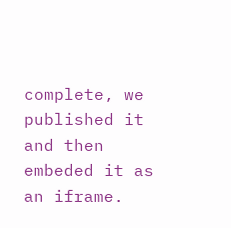complete, we published it and then embeded it as an iframe.